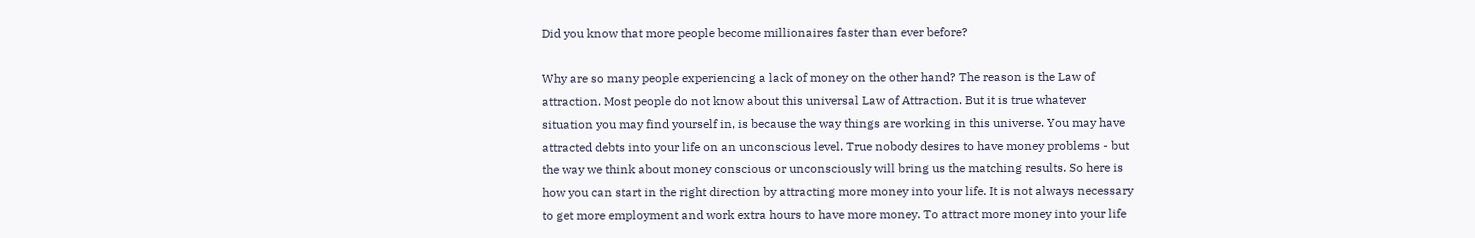Did you know that more people become millionaires faster than ever before?

Why are so many people experiencing a lack of money on the other hand? The reason is the Law of attraction. Most people do not know about this universal Law of Attraction. But it is true whatever situation you may find yourself in, is because the way things are working in this universe. You may have attracted debts into your life on an unconscious level. True nobody desires to have money problems - but the way we think about money conscious or unconsciously will bring us the matching results. So here is how you can start in the right direction by attracting more money into your life. It is not always necessary to get more employment and work extra hours to have more money. To attract more money into your life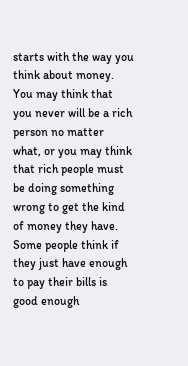starts with the way you think about money. You may think that you never will be a rich person no matter what, or you may think that rich people must be doing something wrong to get the kind of money they have. Some people think if they just have enough to pay their bills is good enough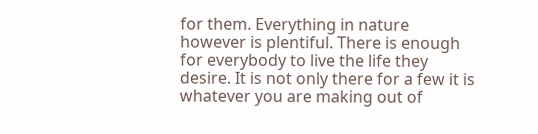for them. Everything in nature however is plentiful. There is enough for everybody to live the life they desire. It is not only there for a few it is whatever you are making out of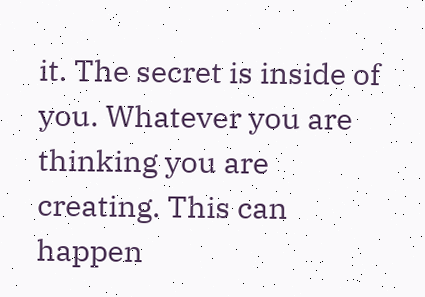it. The secret is inside of you. Whatever you are thinking you are creating. This can happen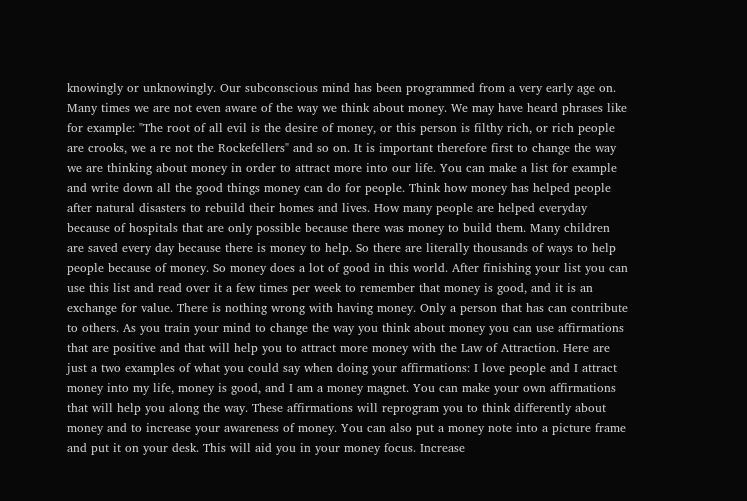knowingly or unknowingly. Our subconscious mind has been programmed from a very early age on. Many times we are not even aware of the way we think about money. We may have heard phrases like for example: "The root of all evil is the desire of money, or this person is filthy rich, or rich people are crooks, we a re not the Rockefellers" and so on. It is important therefore first to change the way we are thinking about money in order to attract more into our life. You can make a list for example and write down all the good things money can do for people. Think how money has helped people after natural disasters to rebuild their homes and lives. How many people are helped everyday because of hospitals that are only possible because there was money to build them. Many children are saved every day because there is money to help. So there are literally thousands of ways to help people because of money. So money does a lot of good in this world. After finishing your list you can use this list and read over it a few times per week to remember that money is good, and it is an exchange for value. There is nothing wrong with having money. Only a person that has can contribute to others. As you train your mind to change the way you think about money you can use affirmations that are positive and that will help you to attract more money with the Law of Attraction. Here are just a two examples of what you could say when doing your affirmations: I love people and I attract money into my life, money is good, and I am a money magnet. You can make your own affirmations that will help you along the way. These affirmations will reprogram you to think differently about money and to increase your awareness of money. You can also put a money note into a picture frame and put it on your desk. This will aid you in your money focus. Increase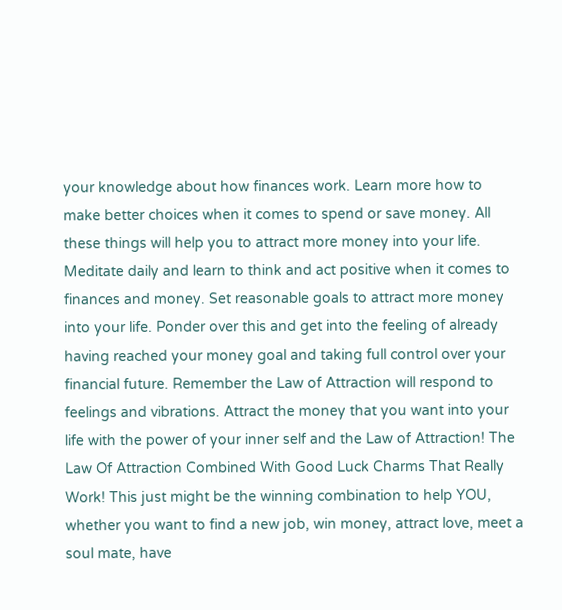your knowledge about how finances work. Learn more how to make better choices when it comes to spend or save money. All these things will help you to attract more money into your life. Meditate daily and learn to think and act positive when it comes to finances and money. Set reasonable goals to attract more money into your life. Ponder over this and get into the feeling of already having reached your money goal and taking full control over your financial future. Remember the Law of Attraction will respond to feelings and vibrations. Attract the money that you want into your life with the power of your inner self and the Law of Attraction! The Law Of Attraction Combined With Good Luck Charms That Really Work! This just might be the winning combination to help YOU, whether you want to find a new job, win money, attract love, meet a soul mate, have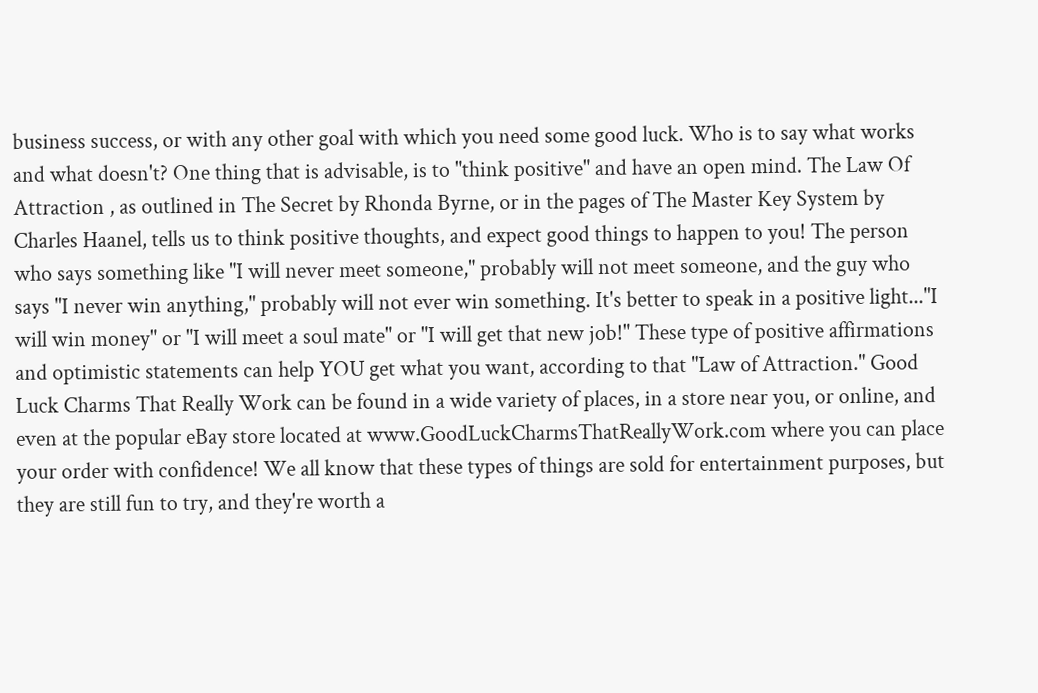business success, or with any other goal with which you need some good luck. Who is to say what works and what doesn't? One thing that is advisable, is to "think positive" and have an open mind. The Law Of Attraction , as outlined in The Secret by Rhonda Byrne, or in the pages of The Master Key System by Charles Haanel, tells us to think positive thoughts, and expect good things to happen to you! The person who says something like "I will never meet someone," probably will not meet someone, and the guy who says "I never win anything," probably will not ever win something. It's better to speak in a positive light..."I will win money" or "I will meet a soul mate" or "I will get that new job!" These type of positive affirmations and optimistic statements can help YOU get what you want, according to that "Law of Attraction." Good Luck Charms That Really Work can be found in a wide variety of places, in a store near you, or online, and even at the popular eBay store located at www.GoodLuckCharmsThatReallyWork.com where you can place your order with confidence! We all know that these types of things are sold for entertainment purposes, but they are still fun to try, and they're worth a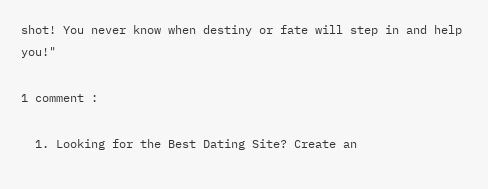shot! You never know when destiny or fate will step in and help you!"

1 comment :

  1. Looking for the Best Dating Site? Create an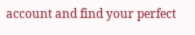account and find your perfect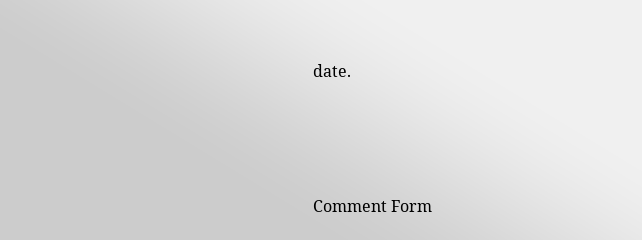date.




Comment Form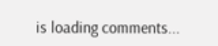is loading comments...